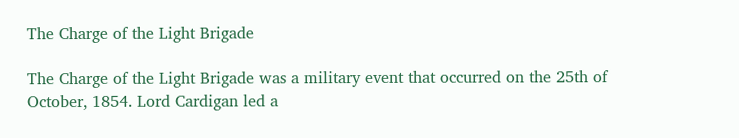The Charge of the Light Brigade

The Charge of the Light Brigade was a military event that occurred on the 25th of October, 1854. Lord Cardigan led a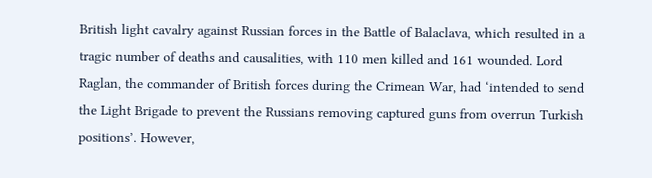British light cavalry against Russian forces in the Battle of Balaclava, which resulted in a tragic number of deaths and causalities, with 110 men killed and 161 wounded. Lord Raglan, the commander of British forces during the Crimean War, had ‘intended to send the Light Brigade to prevent the Russians removing captured guns from overrun Turkish positions’. However,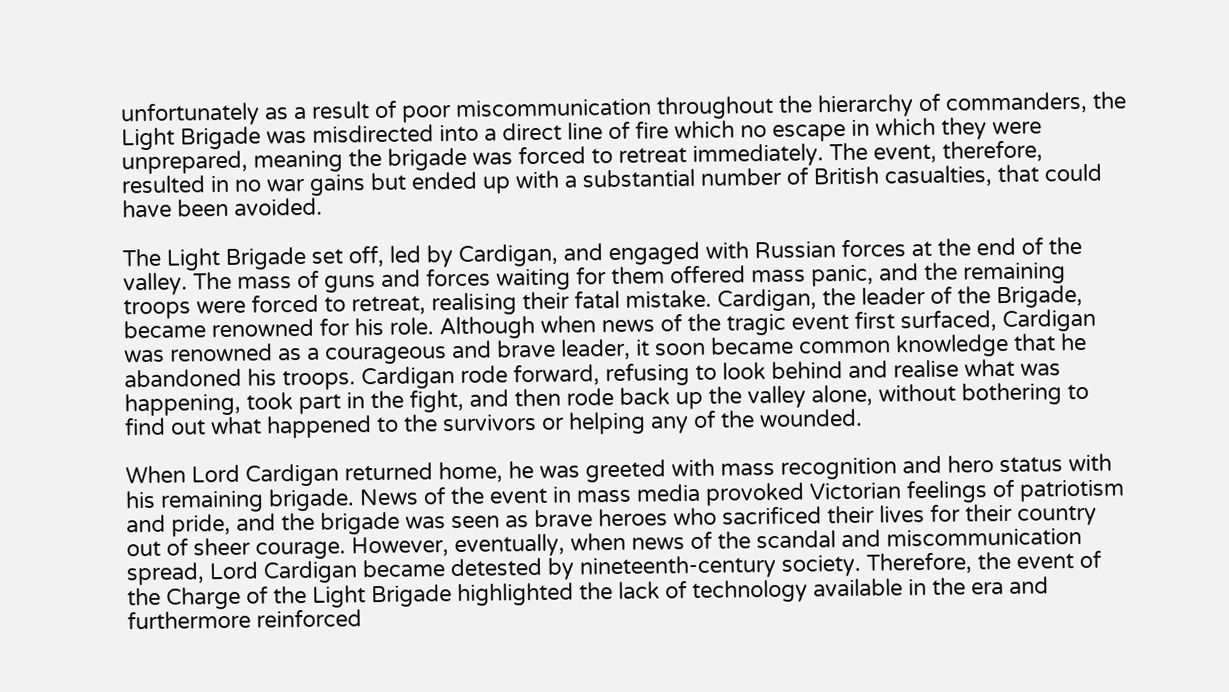unfortunately as a result of poor miscommunication throughout the hierarchy of commanders, the Light Brigade was misdirected into a direct line of fire which no escape in which they were unprepared, meaning the brigade was forced to retreat immediately. The event, therefore, resulted in no war gains but ended up with a substantial number of British casualties, that could have been avoided.

The Light Brigade set off, led by Cardigan, and engaged with Russian forces at the end of the valley. The mass of guns and forces waiting for them offered mass panic, and the remaining troops were forced to retreat, realising their fatal mistake. Cardigan, the leader of the Brigade, became renowned for his role. Although when news of the tragic event first surfaced, Cardigan was renowned as a courageous and brave leader, it soon became common knowledge that he abandoned his troops. Cardigan rode forward, refusing to look behind and realise what was happening, took part in the fight, and then rode back up the valley alone, without bothering to find out what happened to the survivors or helping any of the wounded.

When Lord Cardigan returned home, he was greeted with mass recognition and hero status with his remaining brigade. News of the event in mass media provoked Victorian feelings of patriotism and pride, and the brigade was seen as brave heroes who sacrificed their lives for their country out of sheer courage. However, eventually, when news of the scandal and miscommunication spread, Lord Cardigan became detested by nineteenth-century society. Therefore, the event of the Charge of the Light Brigade highlighted the lack of technology available in the era and furthermore reinforced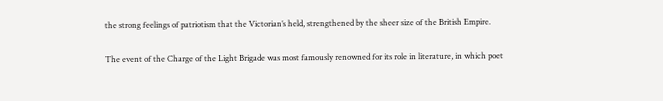the strong feelings of patriotism that the Victorian’s held, strengthened by the sheer size of the British Empire.

The event of the Charge of the Light Brigade was most famously renowned for its role in literature, in which poet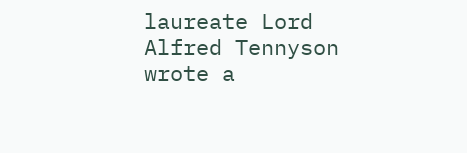laureate Lord Alfred Tennyson wrote a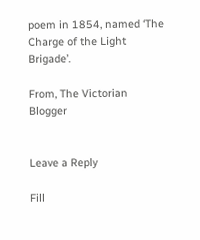poem in 1854, named ‘The Charge of the Light Brigade’.

From, The Victorian Blogger


Leave a Reply

Fill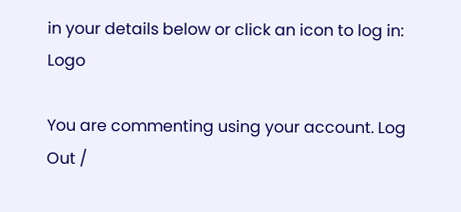in your details below or click an icon to log in: Logo

You are commenting using your account. Log Out /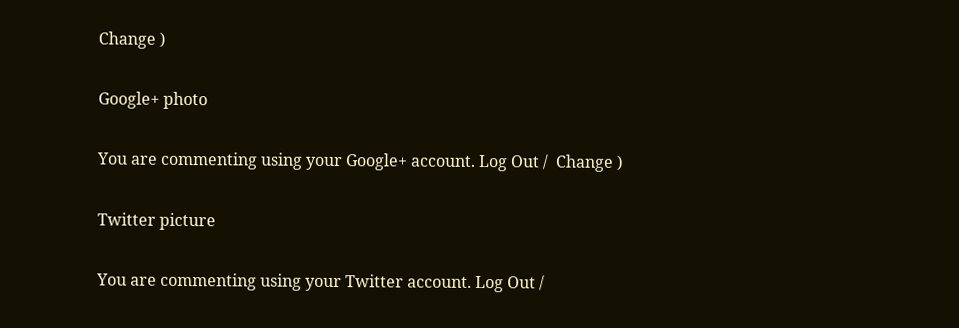Change )

Google+ photo

You are commenting using your Google+ account. Log Out /  Change )

Twitter picture

You are commenting using your Twitter account. Log Out /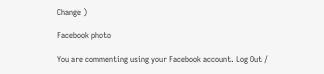Change )

Facebook photo

You are commenting using your Facebook account. Log Out /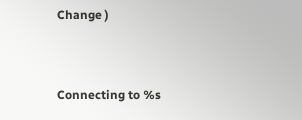Change )


Connecting to %s